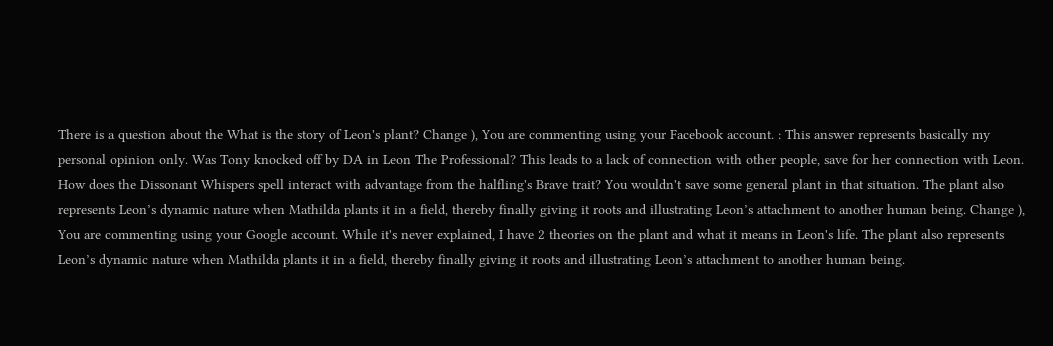There is a question about the What is the story of Leon's plant? Change ), You are commenting using your Facebook account. : This answer represents basically my personal opinion only. Was Tony knocked off by DA in Leon The Professional? This leads to a lack of connection with other people, save for her connection with Leon. How does the Dissonant Whispers spell interact with advantage from the halfling's Brave trait? You wouldn't save some general plant in that situation. The plant also represents Leon’s dynamic nature when Mathilda plants it in a field, thereby finally giving it roots and illustrating Leon’s attachment to another human being. Change ), You are commenting using your Google account. While it's never explained, I have 2 theories on the plant and what it means in Leon's life. The plant also represents Leon’s dynamic nature when Mathilda plants it in a field, thereby finally giving it roots and illustrating Leon’s attachment to another human being.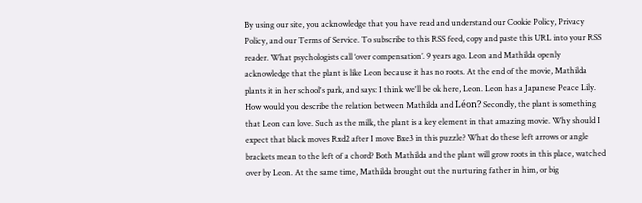By using our site, you acknowledge that you have read and understand our Cookie Policy, Privacy Policy, and our Terms of Service. To subscribe to this RSS feed, copy and paste this URL into your RSS reader. What psychologists call ‘over compensation’. 9 years ago. Leon and Mathilda openly acknowledge that the plant is like Leon because it has no roots. At the end of the movie, Mathilda plants it in her school's park, and says: I think we'll be ok here, Leon. Leon has a Japanese Peace Lily. How would you describe the relation between Mathilda and Léon? Secondly, the plant is something that Leon can love. Such as the milk, the plant is a key element in that amazing movie. Why should I expect that black moves Rxd2 after I move Bxe3 in this puzzle? What do these left arrows or angle brackets mean to the left of a chord? Both Mathilda and the plant will grow roots in this place, watched over by Leon. At the same time, Mathilda brought out the nurturing father in him, or big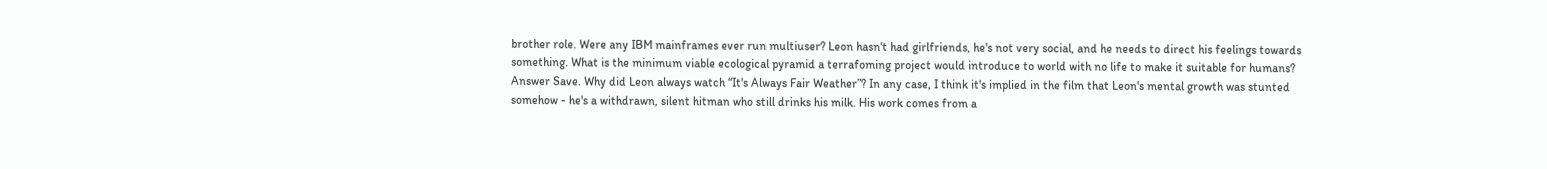brother role. Were any IBM mainframes ever run multiuser? Leon hasn't had girlfriends, he's not very social, and he needs to direct his feelings towards something. What is the minimum viable ecological pyramid a terrafoming project would introduce to world with no life to make it suitable for humans? Answer Save. Why did Leon always watch “It's Always Fair Weather”? In any case, I think it's implied in the film that Leon's mental growth was stunted somehow - he's a withdrawn, silent hitman who still drinks his milk. His work comes from a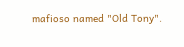mafioso named "Old Tony".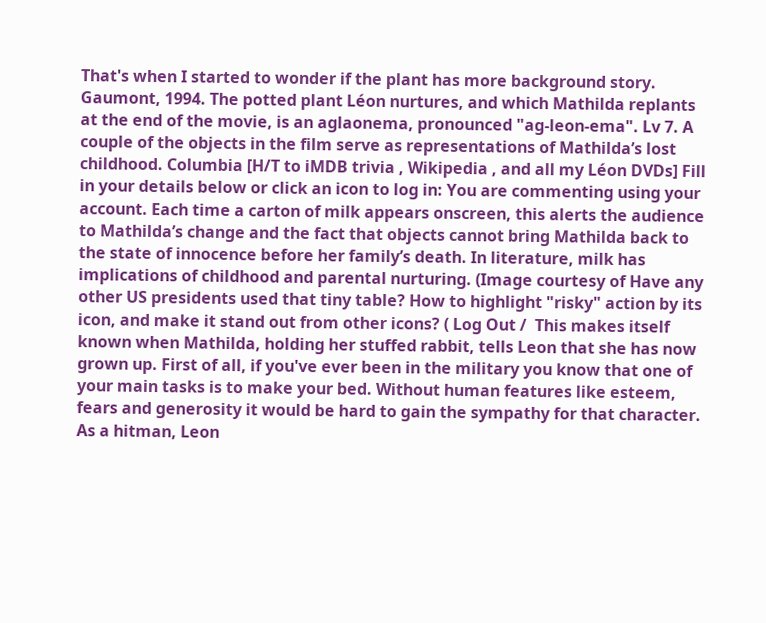That's when I started to wonder if the plant has more background story. Gaumont, 1994. The potted plant Léon nurtures, and which Mathilda replants at the end of the movie, is an aglaonema, pronounced "ag-leon-ema". Lv 7. A couple of the objects in the film serve as representations of Mathilda’s lost childhood. Columbia [H/T to iMDB trivia , Wikipedia , and all my Léon DVDs] Fill in your details below or click an icon to log in: You are commenting using your account. Each time a carton of milk appears onscreen, this alerts the audience to Mathilda’s change and the fact that objects cannot bring Mathilda back to the state of innocence before her family’s death. In literature, milk has implications of childhood and parental nurturing. (Image courtesy of Have any other US presidents used that tiny table? How to highlight "risky" action by its icon, and make it stand out from other icons? ( Log Out /  This makes itself known when Mathilda, holding her stuffed rabbit, tells Leon that she has now grown up. First of all, if you've ever been in the military you know that one of your main tasks is to make your bed. Without human features like esteem, fears and generosity it would be hard to gain the sympathy for that character. As a hitman, Leon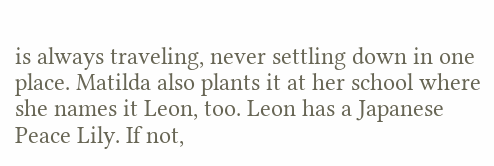is always traveling, never settling down in one place. Matilda also plants it at her school where she names it Leon, too. Leon has a Japanese Peace Lily. If not,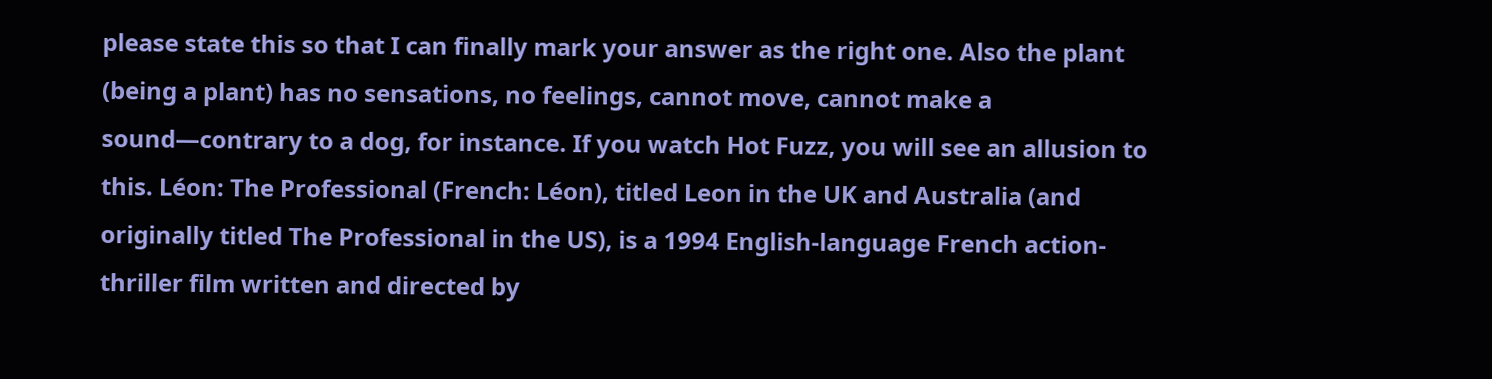please state this so that I can finally mark your answer as the right one. Also the plant (being a plant) has no sensations, no feelings, cannot move, cannot make a sound—contrary to a dog, for instance. If you watch Hot Fuzz, you will see an allusion to this. Léon: The Professional (French: Léon), titled Leon in the UK and Australia (and originally titled The Professional in the US), is a 1994 English-language French action-thriller film written and directed by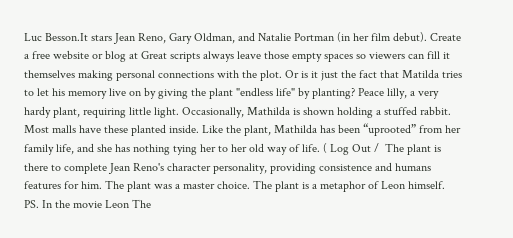Luc Besson.It stars Jean Reno, Gary Oldman, and Natalie Portman (in her film debut). Create a free website or blog at Great scripts always leave those empty spaces so viewers can fill it themselves making personal connections with the plot. Or is it just the fact that Matilda tries to let his memory live on by giving the plant "endless life" by planting? Peace lilly, a very hardy plant, requiring little light. Occasionally, Mathilda is shown holding a stuffed rabbit. Most malls have these planted inside. Like the plant, Mathilda has been “uprooted” from her family life, and she has nothing tying her to her old way of life. ( Log Out /  The plant is there to complete Jean Reno's character personality, providing consistence and humans features for him. The plant was a master choice. The plant is a metaphor of Leon himself. PS. In the movie Leon The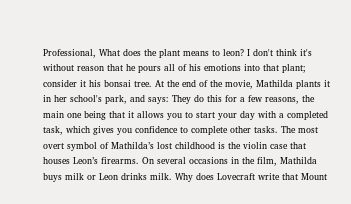Professional, What does the plant means to leon? I don't think it's without reason that he pours all of his emotions into that plant; consider it his bonsai tree. At the end of the movie, Mathilda plants it in her school's park, and says: They do this for a few reasons, the main one being that it allows you to start your day with a completed task, which gives you confidence to complete other tasks. The most overt symbol of Mathilda’s lost childhood is the violin case that houses Leon’s firearms. On several occasions in the film, Mathilda buys milk or Leon drinks milk. Why does Lovecraft write that Mount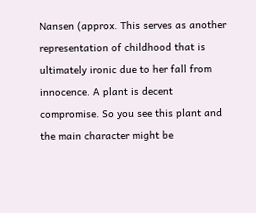Nansen (approx. This serves as another representation of childhood that is ultimately ironic due to her fall from innocence. A plant is decent compromise. So you see this plant and the main character might be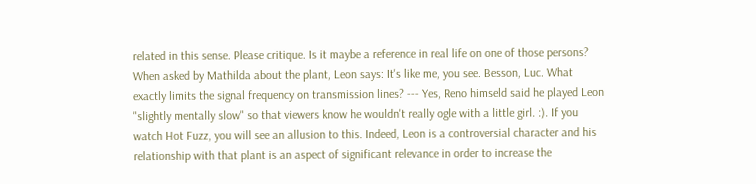related in this sense. Please critique. Is it maybe a reference in real life on one of those persons? When asked by Mathilda about the plant, Leon says: It's like me, you see. Besson, Luc. What exactly limits the signal frequency on transmission lines? --- Yes, Reno himseld said he played Leon "slightly mentally slow" so that viewers know he wouldn't really ogle with a little girl. :). If you watch Hot Fuzz, you will see an allusion to this. Indeed, Leon is a controversial character and his relationship with that plant is an aspect of significant relevance in order to increase the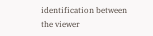identification between the viewer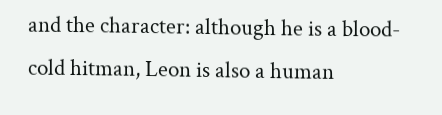and the character: although he is a blood-cold hitman, Leon is also a human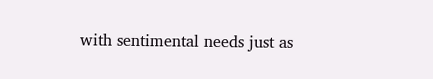with sentimental needs just as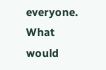everyone. What would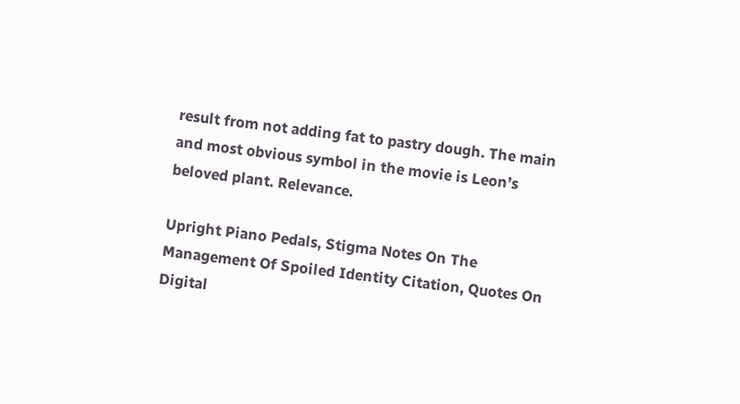result from not adding fat to pastry dough. The main and most obvious symbol in the movie is Leon’s beloved plant. Relevance.

Upright Piano Pedals, Stigma Notes On The Management Of Spoiled Identity Citation, Quotes On Digital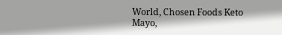World, Chosen Foods Keto Mayo,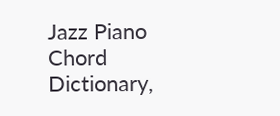Jazz Piano Chord Dictionary,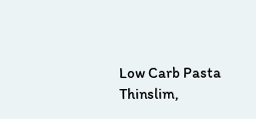Low Carb Pasta Thinslim,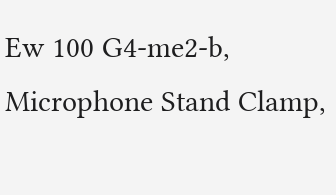Ew 100 G4-me2-b, Microphone Stand Clamp,